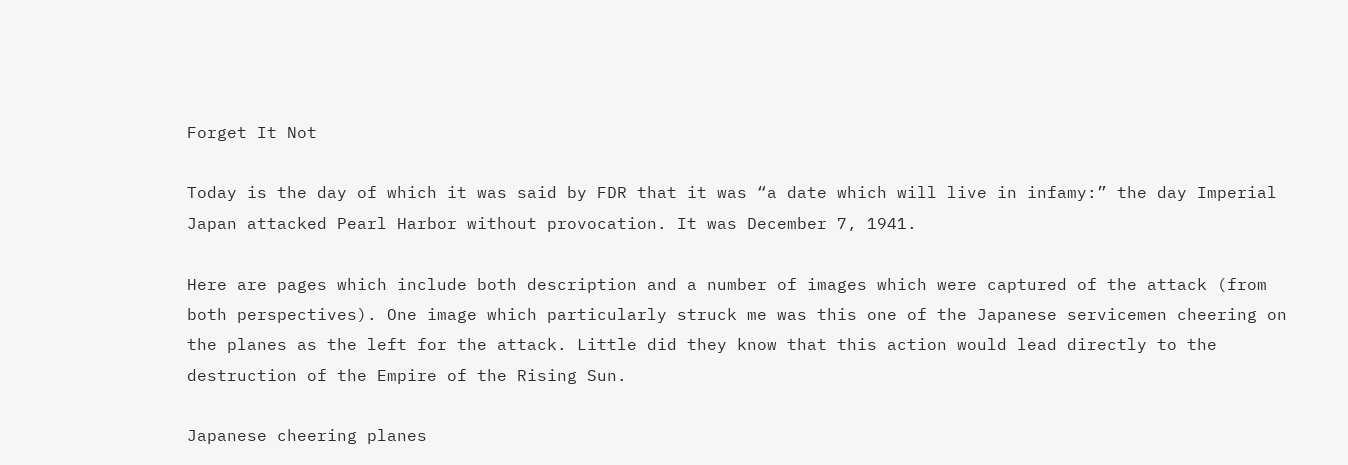Forget It Not

Today is the day of which it was said by FDR that it was “a date which will live in infamy:” the day Imperial Japan attacked Pearl Harbor without provocation. It was December 7, 1941.

Here are pages which include both description and a number of images which were captured of the attack (from both perspectives). One image which particularly struck me was this one of the Japanese servicemen cheering on the planes as the left for the attack. Little did they know that this action would lead directly to the destruction of the Empire of the Rising Sun.

Japanese cheering planes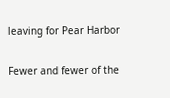leaving for Pear Harbor

Fewer and fewer of the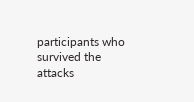participants who survived the attacks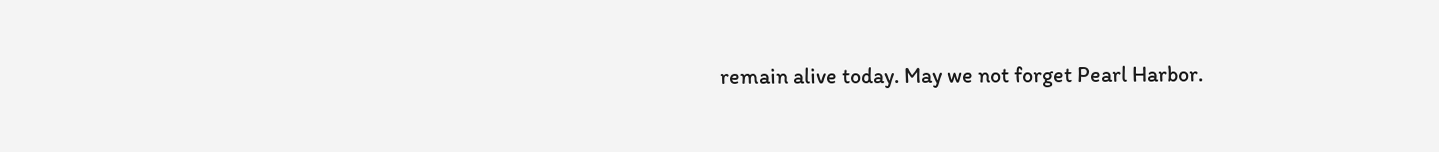remain alive today. May we not forget Pearl Harbor.